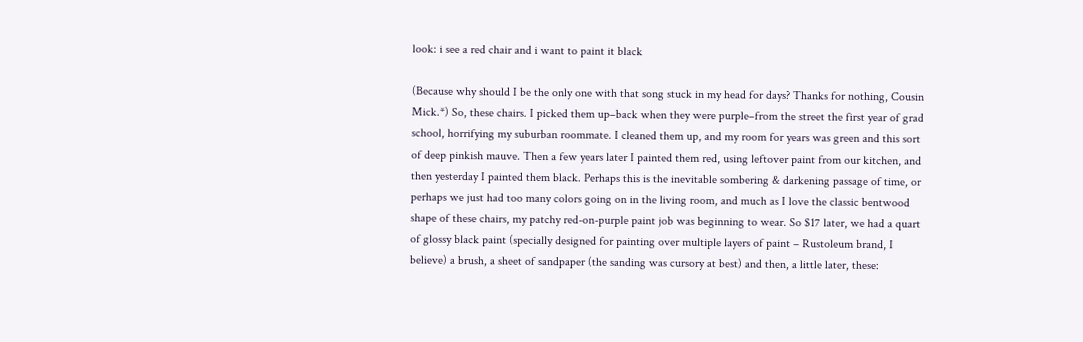look: i see a red chair and i want to paint it black

(Because why should I be the only one with that song stuck in my head for days? Thanks for nothing, Cousin Mick.*) So, these chairs. I picked them up–back when they were purple–from the street the first year of grad school, horrifying my suburban roommate. I cleaned them up, and my room for years was green and this sort of deep pinkish mauve. Then a few years later I painted them red, using leftover paint from our kitchen, and then yesterday I painted them black. Perhaps this is the inevitable sombering & darkening passage of time, or perhaps we just had too many colors going on in the living room, and much as I love the classic bentwood shape of these chairs, my patchy red-on-purple paint job was beginning to wear. So $17 later, we had a quart of glossy black paint (specially designed for painting over multiple layers of paint – Rustoleum brand, I believe) a brush, a sheet of sandpaper (the sanding was cursory at best) and then, a little later, these: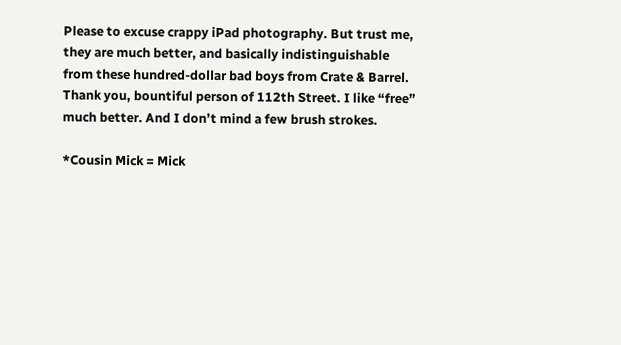Please to excuse crappy iPad photography. But trust me, they are much better, and basically indistinguishable from these hundred-dollar bad boys from Crate & Barrel. Thank you, bountiful person of 112th Street. I like “free” much better. And I don’t mind a few brush strokes.

*Cousin Mick = Mick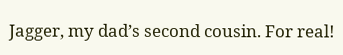Jagger, my dad’s second cousin. For real!